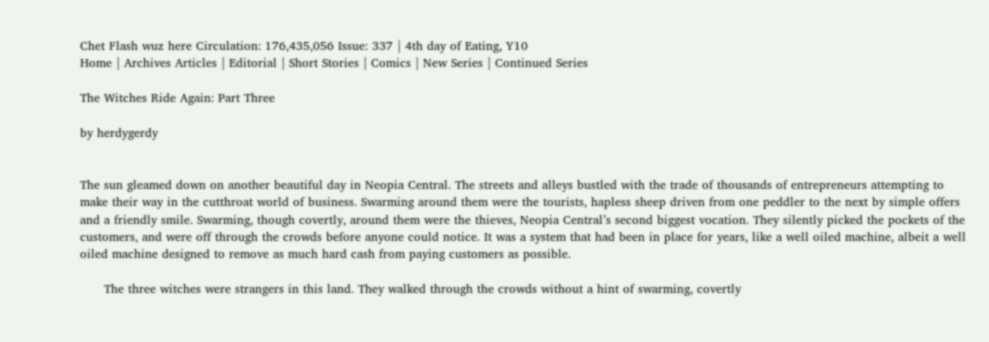Chet Flash wuz here Circulation: 176,435,056 Issue: 337 | 4th day of Eating, Y10
Home | Archives Articles | Editorial | Short Stories | Comics | New Series | Continued Series

The Witches Ride Again: Part Three

by herdygerdy


The sun gleamed down on another beautiful day in Neopia Central. The streets and alleys bustled with the trade of thousands of entrepreneurs attempting to make their way in the cutthroat world of business. Swarming around them were the tourists, hapless sheep driven from one peddler to the next by simple offers and a friendly smile. Swarming, though covertly, around them were the thieves, Neopia Central’s second biggest vocation. They silently picked the pockets of the customers, and were off through the crowds before anyone could notice. It was a system that had been in place for years, like a well oiled machine, albeit a well oiled machine designed to remove as much hard cash from paying customers as possible.

      The three witches were strangers in this land. They walked through the crowds without a hint of swarming, covertly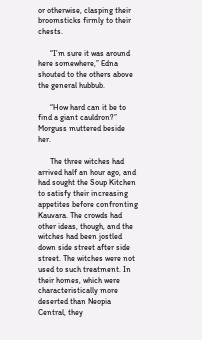or otherwise, clasping their broomsticks firmly to their chests.

      “I’m sure it was around here somewhere,” Edna shouted to the others above the general hubbub.

      “How hard can it be to find a giant cauldron?” Morguss muttered beside her.

      The three witches had arrived half an hour ago, and had sought the Soup Kitchen to satisfy their increasing appetites before confronting Kauvara. The crowds had other ideas, though, and the witches had been jostled down side street after side street. The witches were not used to such treatment. In their homes, which were characteristically more deserted than Neopia Central, they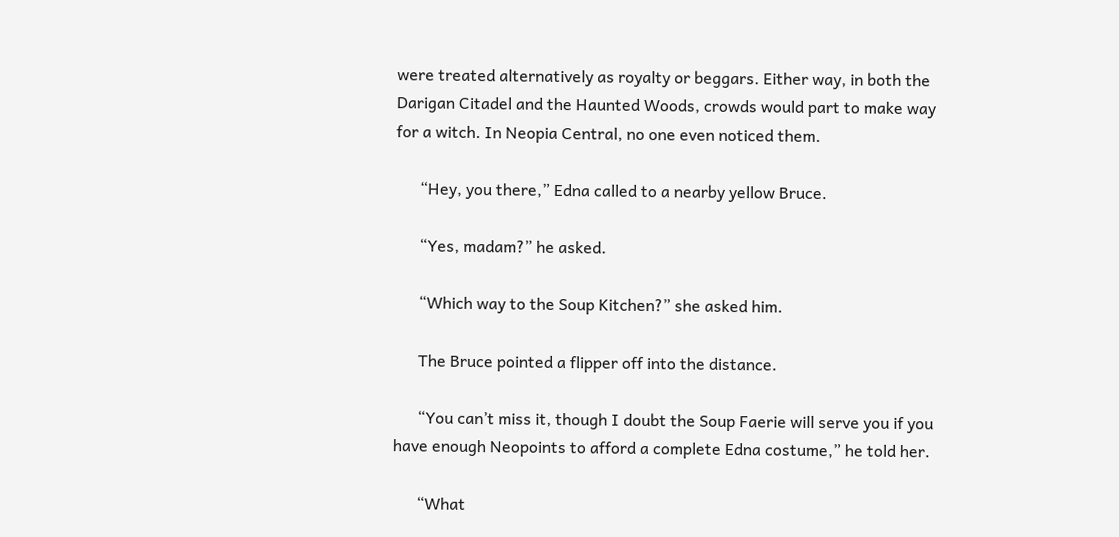were treated alternatively as royalty or beggars. Either way, in both the Darigan Citadel and the Haunted Woods, crowds would part to make way for a witch. In Neopia Central, no one even noticed them.

      “Hey, you there,” Edna called to a nearby yellow Bruce.

      “Yes, madam?” he asked.

      “Which way to the Soup Kitchen?” she asked him.

      The Bruce pointed a flipper off into the distance.

      “You can’t miss it, though I doubt the Soup Faerie will serve you if you have enough Neopoints to afford a complete Edna costume,” he told her.

      “What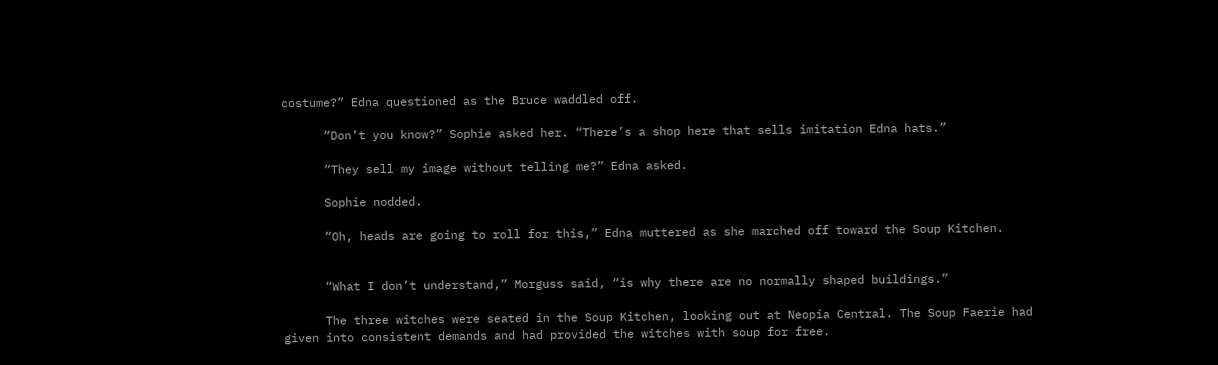costume?” Edna questioned as the Bruce waddled off.

      “Don’t you know?” Sophie asked her. “There’s a shop here that sells imitation Edna hats.”

      “They sell my image without telling me?” Edna asked.

      Sophie nodded.

      “Oh, heads are going to roll for this,” Edna muttered as she marched off toward the Soup Kitchen.


      “What I don’t understand,” Morguss said, “is why there are no normally shaped buildings.”

      The three witches were seated in the Soup Kitchen, looking out at Neopia Central. The Soup Faerie had given into consistent demands and had provided the witches with soup for free.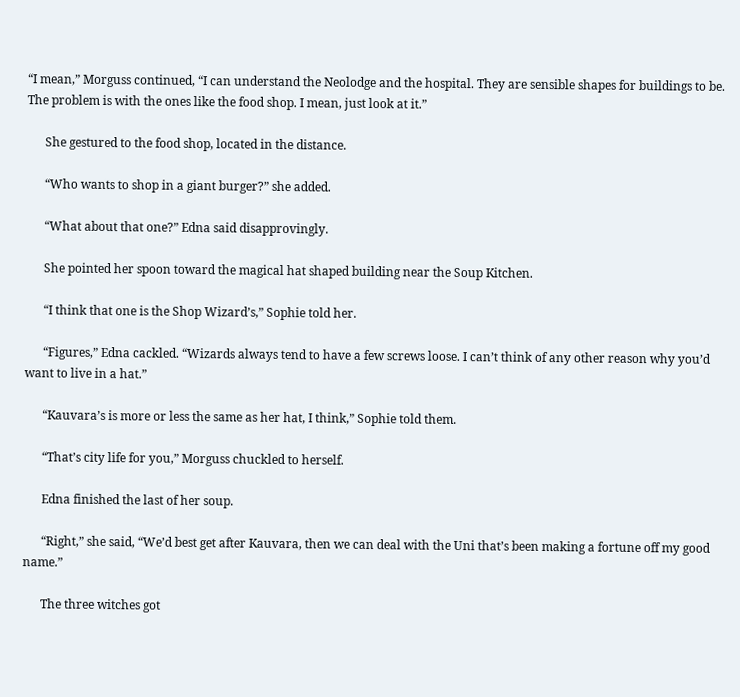“I mean,” Morguss continued, “I can understand the Neolodge and the hospital. They are sensible shapes for buildings to be. The problem is with the ones like the food shop. I mean, just look at it.”

      She gestured to the food shop, located in the distance.

      “Who wants to shop in a giant burger?” she added.

      “What about that one?” Edna said disapprovingly.

      She pointed her spoon toward the magical hat shaped building near the Soup Kitchen.

      “I think that one is the Shop Wizard’s,” Sophie told her.

      “Figures,” Edna cackled. “Wizards always tend to have a few screws loose. I can’t think of any other reason why you’d want to live in a hat.”

      “Kauvara’s is more or less the same as her hat, I think,” Sophie told them.

      “That’s city life for you,” Morguss chuckled to herself.

      Edna finished the last of her soup.

      “Right,” she said, “We’d best get after Kauvara, then we can deal with the Uni that’s been making a fortune off my good name.”

      The three witches got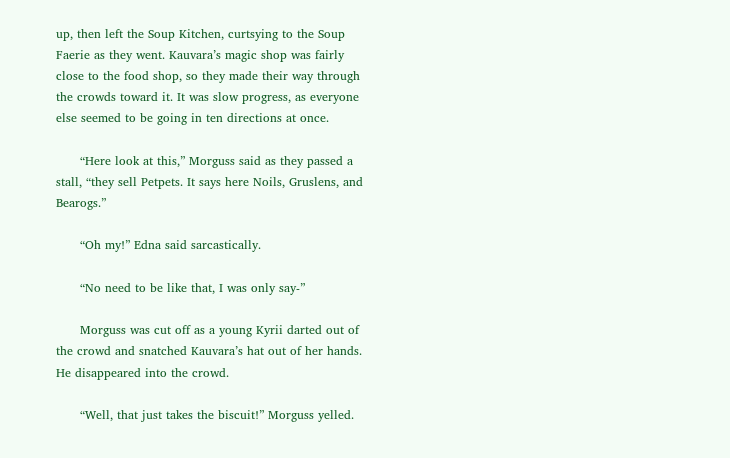up, then left the Soup Kitchen, curtsying to the Soup Faerie as they went. Kauvara’s magic shop was fairly close to the food shop, so they made their way through the crowds toward it. It was slow progress, as everyone else seemed to be going in ten directions at once.

      “Here look at this,” Morguss said as they passed a stall, “they sell Petpets. It says here Noils, Gruslens, and Bearogs.”

      “Oh my!” Edna said sarcastically.

      “No need to be like that, I was only say-”

      Morguss was cut off as a young Kyrii darted out of the crowd and snatched Kauvara’s hat out of her hands. He disappeared into the crowd.

      “Well, that just takes the biscuit!” Morguss yelled.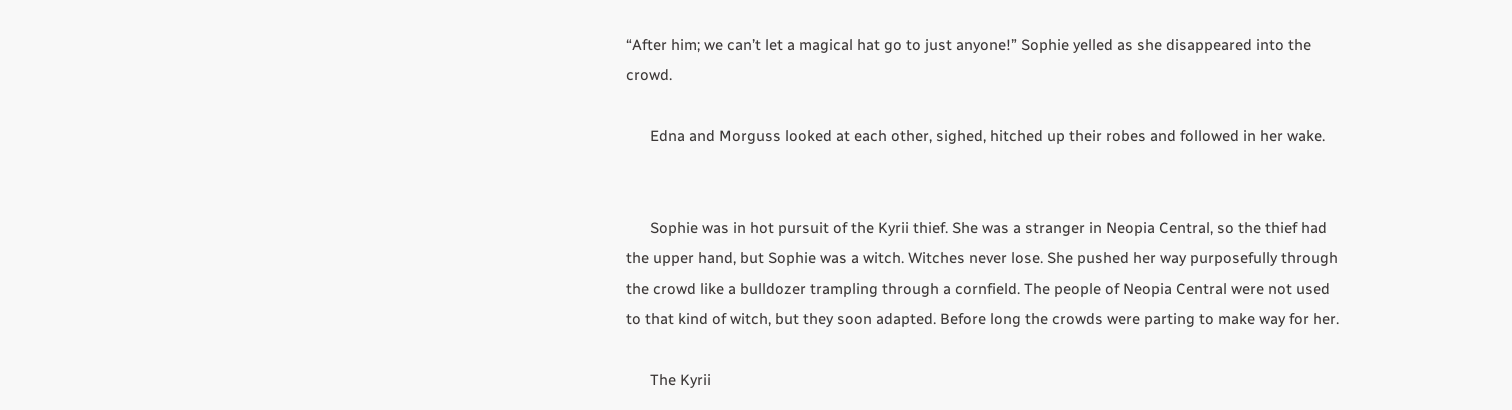“After him; we can’t let a magical hat go to just anyone!” Sophie yelled as she disappeared into the crowd.

      Edna and Morguss looked at each other, sighed, hitched up their robes and followed in her wake.


      Sophie was in hot pursuit of the Kyrii thief. She was a stranger in Neopia Central, so the thief had the upper hand, but Sophie was a witch. Witches never lose. She pushed her way purposefully through the crowd like a bulldozer trampling through a cornfield. The people of Neopia Central were not used to that kind of witch, but they soon adapted. Before long the crowds were parting to make way for her.

      The Kyrii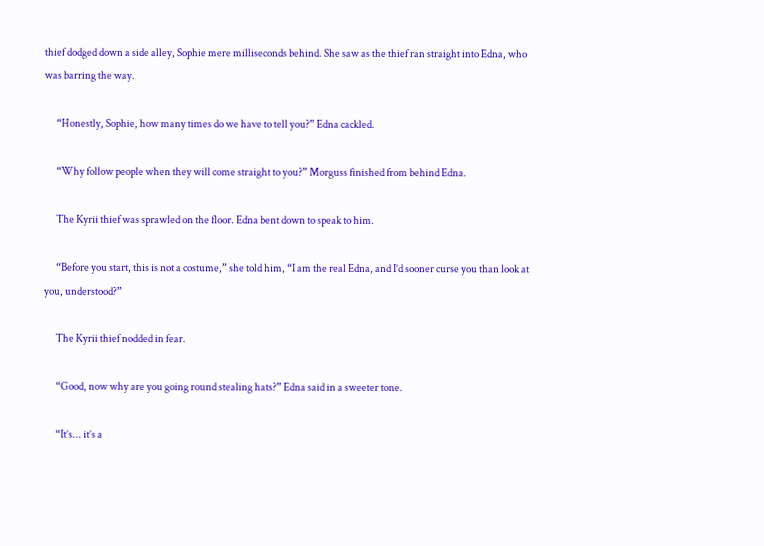thief dodged down a side alley, Sophie mere milliseconds behind. She saw as the thief ran straight into Edna, who was barring the way.

      “Honestly, Sophie, how many times do we have to tell you?” Edna cackled.

      “Why follow people when they will come straight to you?” Morguss finished from behind Edna.

      The Kyrii thief was sprawled on the floor. Edna bent down to speak to him.

      “Before you start, this is not a costume,” she told him, “I am the real Edna, and I’d sooner curse you than look at you, understood?”

      The Kyrii thief nodded in fear.

      “Good, now why are you going round stealing hats?” Edna said in a sweeter tone.

      “It’s... it’s a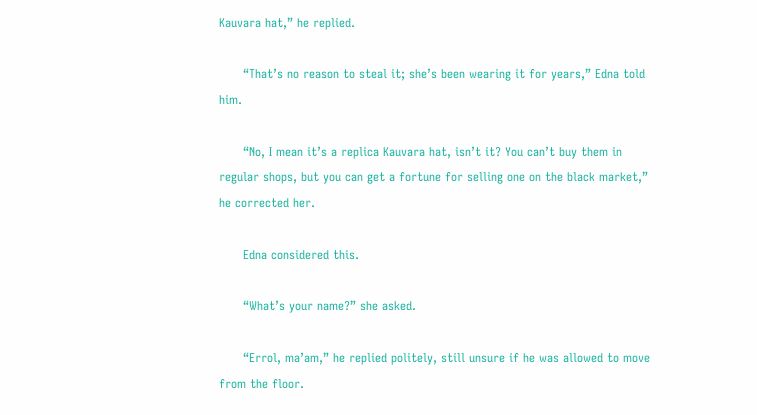Kauvara hat,” he replied.

      “That’s no reason to steal it; she’s been wearing it for years,” Edna told him.

      “No, I mean it’s a replica Kauvara hat, isn’t it? You can’t buy them in regular shops, but you can get a fortune for selling one on the black market,” he corrected her.

      Edna considered this.

      “What’s your name?” she asked.

      “Errol, ma’am,” he replied politely, still unsure if he was allowed to move from the floor.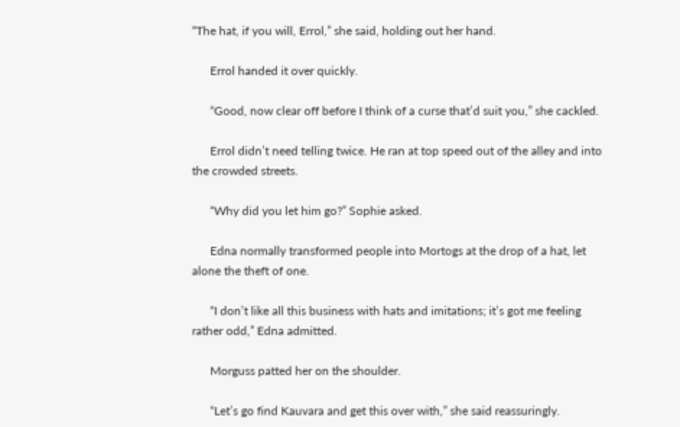“The hat, if you will, Errol,” she said, holding out her hand.

      Errol handed it over quickly.

      “Good, now clear off before I think of a curse that’d suit you,” she cackled.

      Errol didn’t need telling twice. He ran at top speed out of the alley and into the crowded streets.

      “Why did you let him go?” Sophie asked.

      Edna normally transformed people into Mortogs at the drop of a hat, let alone the theft of one.

      “I don’t like all this business with hats and imitations; it’s got me feeling rather odd,” Edna admitted.

      Morguss patted her on the shoulder.

      “Let’s go find Kauvara and get this over with,” she said reassuringly.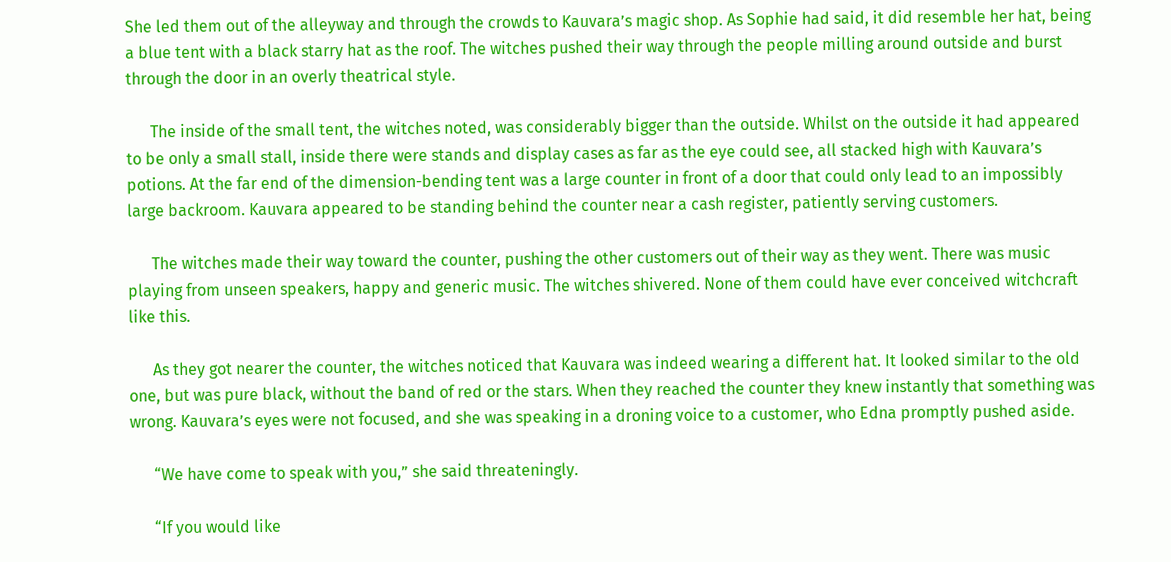She led them out of the alleyway and through the crowds to Kauvara’s magic shop. As Sophie had said, it did resemble her hat, being a blue tent with a black starry hat as the roof. The witches pushed their way through the people milling around outside and burst through the door in an overly theatrical style.

      The inside of the small tent, the witches noted, was considerably bigger than the outside. Whilst on the outside it had appeared to be only a small stall, inside there were stands and display cases as far as the eye could see, all stacked high with Kauvara’s potions. At the far end of the dimension-bending tent was a large counter in front of a door that could only lead to an impossibly large backroom. Kauvara appeared to be standing behind the counter near a cash register, patiently serving customers.

      The witches made their way toward the counter, pushing the other customers out of their way as they went. There was music playing from unseen speakers, happy and generic music. The witches shivered. None of them could have ever conceived witchcraft like this.

      As they got nearer the counter, the witches noticed that Kauvara was indeed wearing a different hat. It looked similar to the old one, but was pure black, without the band of red or the stars. When they reached the counter they knew instantly that something was wrong. Kauvara’s eyes were not focused, and she was speaking in a droning voice to a customer, who Edna promptly pushed aside.

      “We have come to speak with you,” she said threateningly.

      “If you would like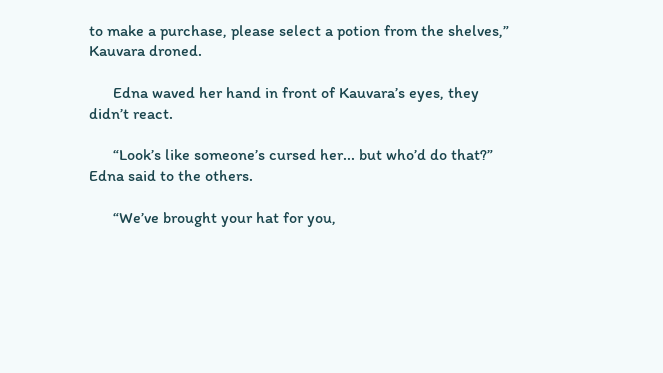to make a purchase, please select a potion from the shelves,” Kauvara droned.

      Edna waved her hand in front of Kauvara’s eyes, they didn’t react.

      “Look’s like someone’s cursed her... but who’d do that?” Edna said to the others.

      “We’ve brought your hat for you,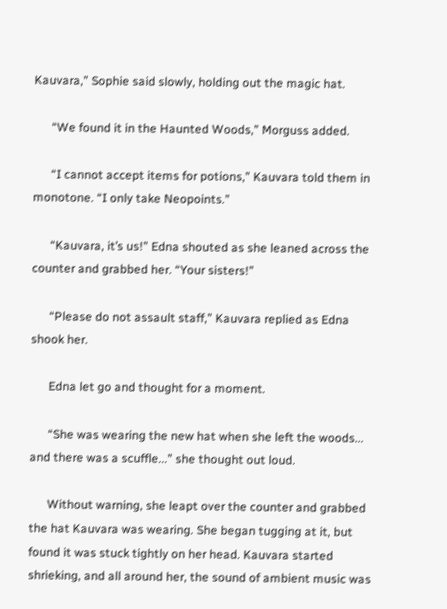Kauvara,” Sophie said slowly, holding out the magic hat.

      “We found it in the Haunted Woods,” Morguss added.

      “I cannot accept items for potions,” Kauvara told them in monotone. “I only take Neopoints.”

      “Kauvara, it’s us!” Edna shouted as she leaned across the counter and grabbed her. “Your sisters!”

      “Please do not assault staff,” Kauvara replied as Edna shook her.

      Edna let go and thought for a moment.

      “She was wearing the new hat when she left the woods... and there was a scuffle...” she thought out loud.

      Without warning, she leapt over the counter and grabbed the hat Kauvara was wearing. She began tugging at it, but found it was stuck tightly on her head. Kauvara started shrieking, and all around her, the sound of ambient music was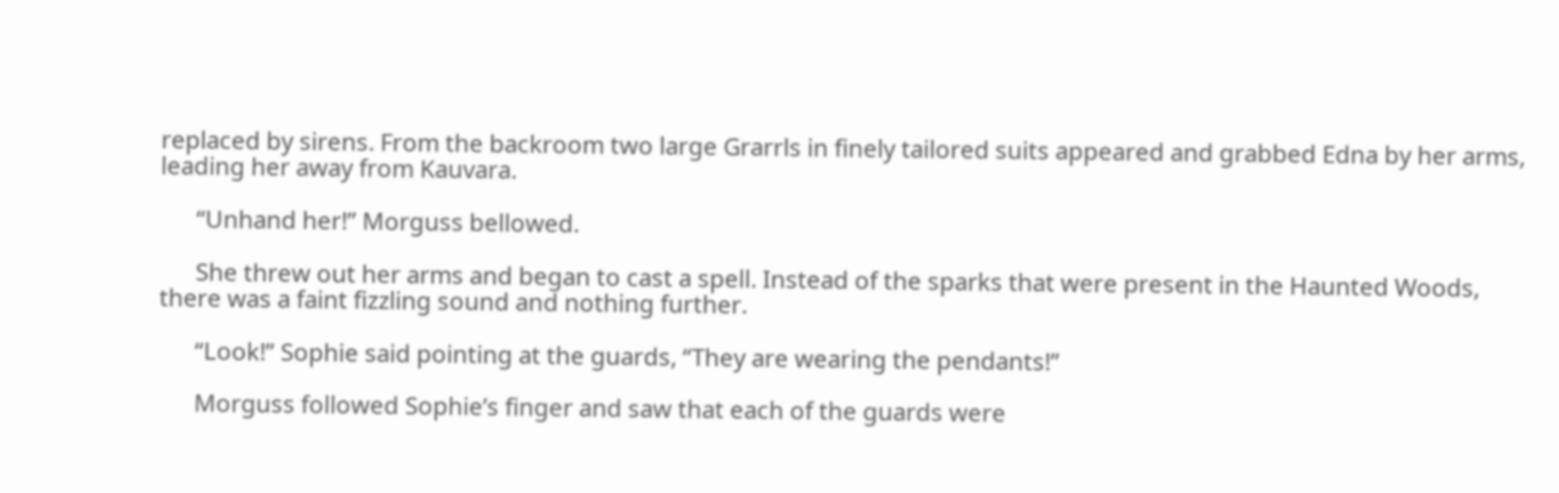replaced by sirens. From the backroom two large Grarrls in finely tailored suits appeared and grabbed Edna by her arms, leading her away from Kauvara.

      “Unhand her!” Morguss bellowed.

      She threw out her arms and began to cast a spell. Instead of the sparks that were present in the Haunted Woods, there was a faint fizzling sound and nothing further.

      “Look!” Sophie said pointing at the guards, “They are wearing the pendants!”

      Morguss followed Sophie’s finger and saw that each of the guards were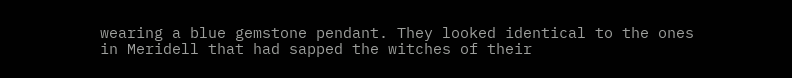wearing a blue gemstone pendant. They looked identical to the ones in Meridell that had sapped the witches of their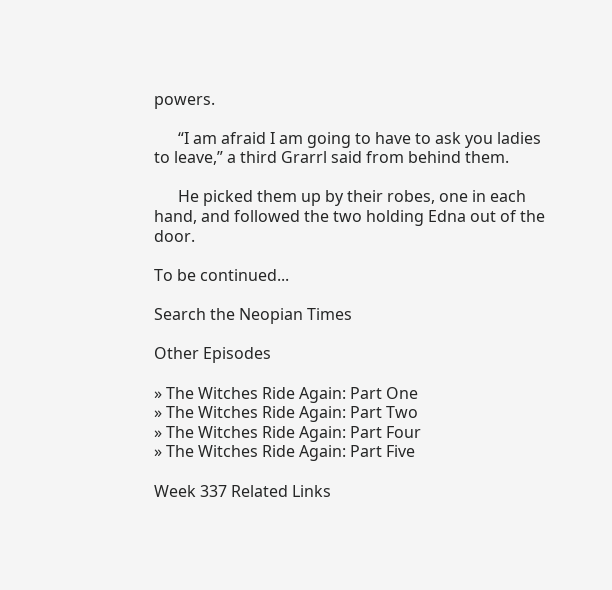powers.

      “I am afraid I am going to have to ask you ladies to leave,” a third Grarrl said from behind them.

      He picked them up by their robes, one in each hand, and followed the two holding Edna out of the door.

To be continued...

Search the Neopian Times

Other Episodes

» The Witches Ride Again: Part One
» The Witches Ride Again: Part Two
» The Witches Ride Again: Part Four
» The Witches Ride Again: Part Five

Week 337 Related Links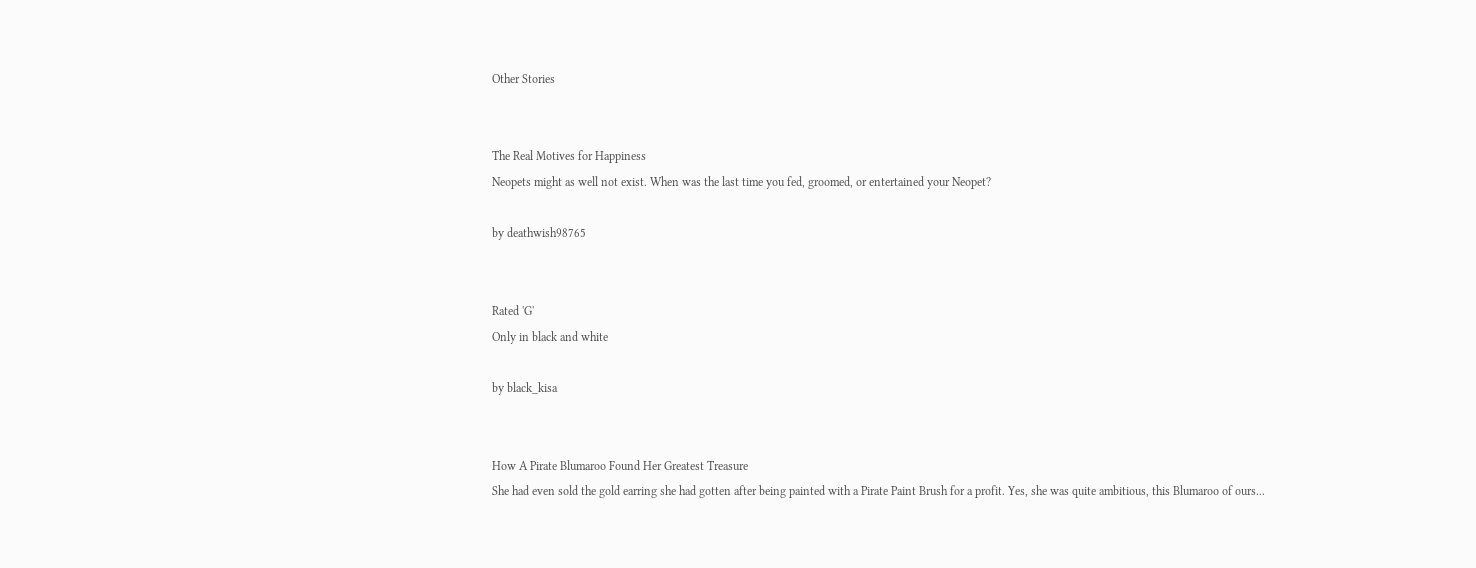Other Stories


The Real Motives for Happiness
Neopets might as well not exist. When was the last time you fed, groomed, or entertained your Neopet?

by deathwish98765


Rated 'G'
Only in black and white

by black_kisa


How A Pirate Blumaroo Found Her Greatest Treasure
She had even sold the gold earring she had gotten after being painted with a Pirate Paint Brush for a profit. Yes, she was quite ambitious, this Blumaroo of ours...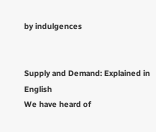by indulgences


Supply and Demand: Explained in English
We have heard of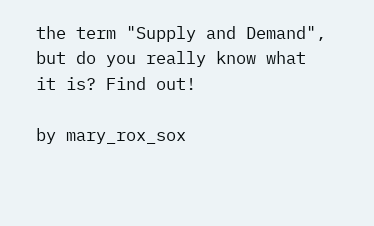the term "Supply and Demand", but do you really know what it is? Find out!

by mary_rox_sox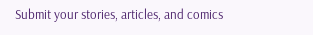Submit your stories, articles, and comics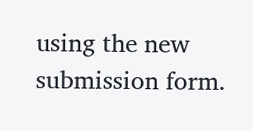using the new submission form.